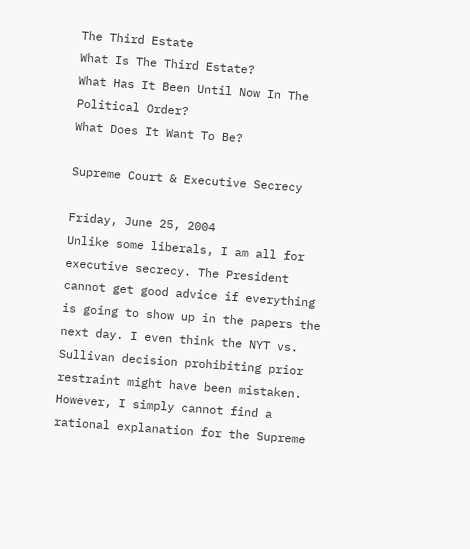The Third Estate
What Is The Third Estate?
What Has It Been Until Now In The Political Order?
What Does It Want To Be?

Supreme Court & Executive Secrecy

Friday, June 25, 2004
Unlike some liberals, I am all for executive secrecy. The President cannot get good advice if everything is going to show up in the papers the next day. I even think the NYT vs. Sullivan decision prohibiting prior restraint might have been mistaken. However, I simply cannot find a rational explanation for the Supreme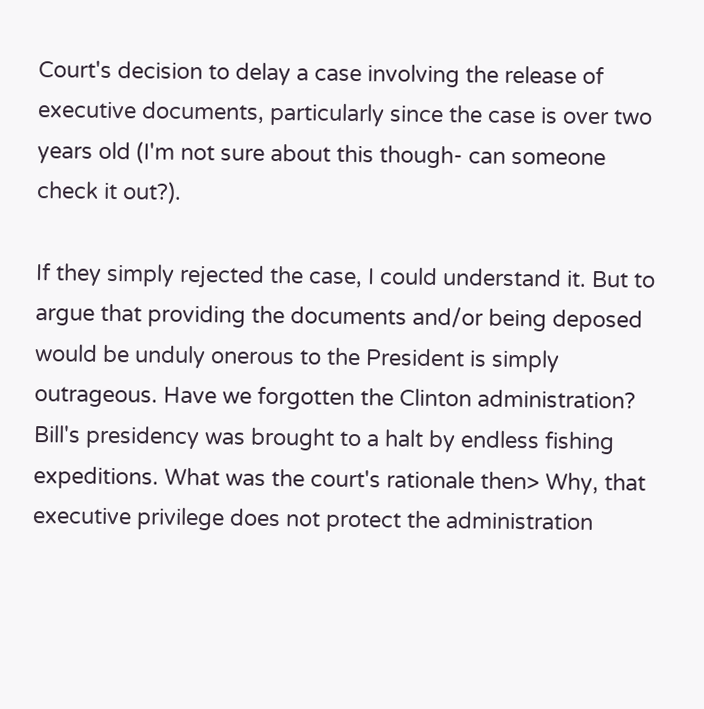Court's decision to delay a case involving the release of executive documents, particularly since the case is over two years old (I'm not sure about this though- can someone check it out?).

If they simply rejected the case, I could understand it. But to argue that providing the documents and/or being deposed would be unduly onerous to the President is simply outrageous. Have we forgotten the Clinton administration? Bill's presidency was brought to a halt by endless fishing expeditions. What was the court's rationale then> Why, that executive privilege does not protect the administration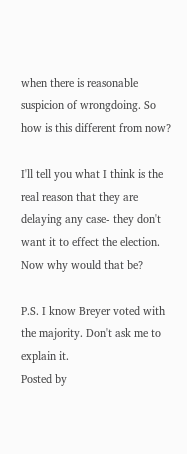when there is reasonable suspicion of wrongdoing. So how is this different from now?

I'll tell you what I think is the real reason that they are delaying any case- they don't want it to effect the election. Now why would that be?

P.S. I know Breyer voted with the majority. Don't ask me to explain it.
Posted by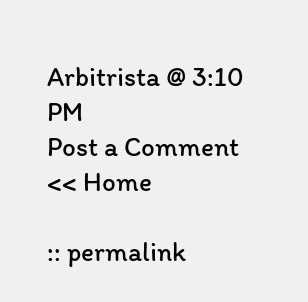Arbitrista @ 3:10 PM
Post a Comment
<< Home

:: permalink